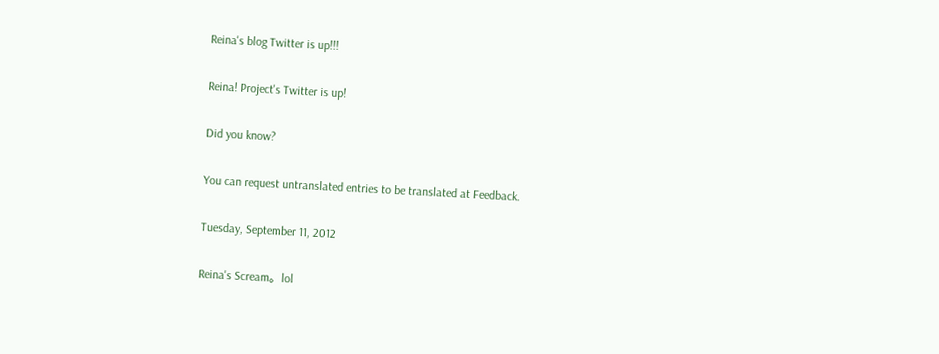Reina's blog Twitter is up!!!

Reina! Project's Twitter is up!

Did you know?

You can request untranslated entries to be translated at Feedback.

Tuesday, September 11, 2012

Reina's Scream。lol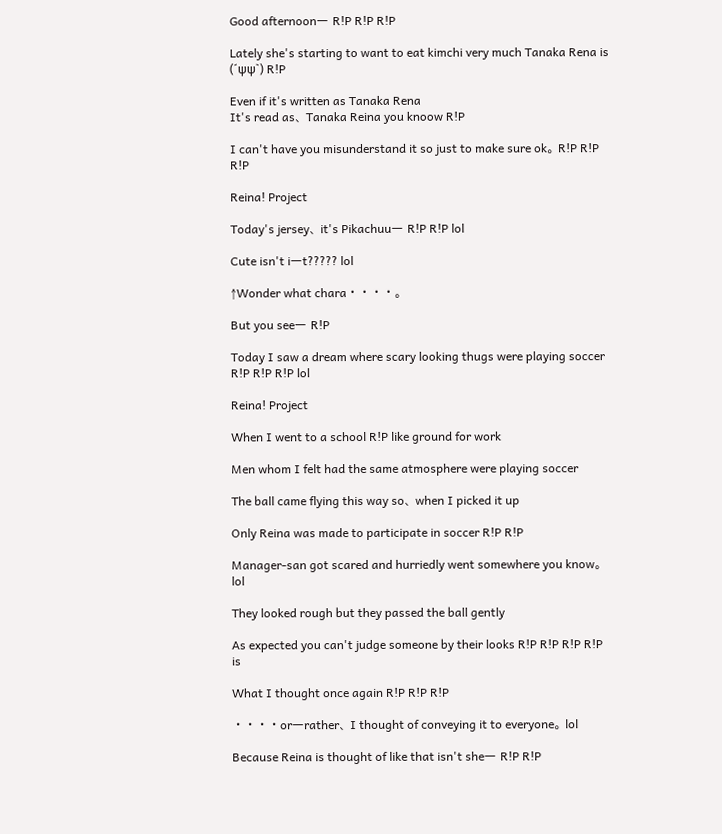Good afternoonー R!P R!P R!P

Lately she's starting to want to eat kimchi very much Tanaka Rena is (´ψψ`) R!P

Even if it's written as Tanaka Rena
It's read as、 Tanaka Reina you knoow R!P

I can't have you misunderstand it so just to make sure ok。 R!P R!P R!P

Reina! Project

Today's jersey、 it's Pikachuuー R!P R!P lol

Cute isn't iーt????? lol

↑Wonder what chara・・・・。

But you seeー R!P

Today I saw a dream where scary looking thugs were playing soccer R!P R!P R!P lol

Reina! Project

When I went to a school R!P like ground for work

Men whom I felt had the same atmosphere were playing soccer

The ball came flying this way so、 when I picked it up

Only Reina was made to participate in soccer R!P R!P

Manager-san got scared and hurriedly went somewhere you know。 lol

They looked rough but they passed the ball gently

As expected you can't judge someone by their looks R!P R!P R!P R!P is

What I thought once again R!P R!P R!P

・・・・orーrather、 I thought of conveying it to everyone。 lol

Because Reina is thought of like that isn't sheー R!P R!P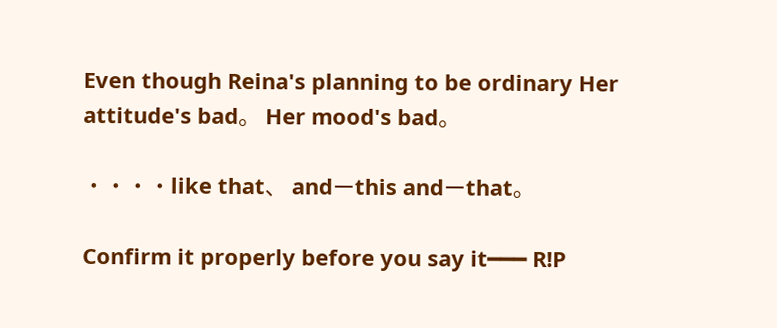Even though Reina's planning to be ordinary Her attitude's bad。 Her mood's bad。

・・・・like that、 andーthis andーthat。

Confirm it properly before you say it━━━ R!P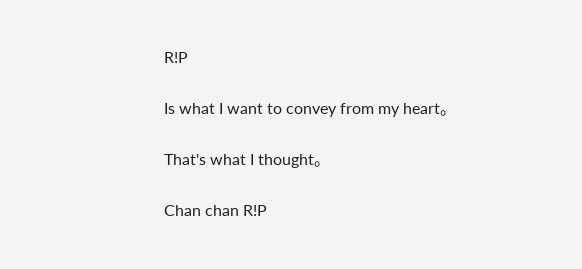R!P

Is what I want to convey from my heart。

That's what I thought。

Chan chan R!P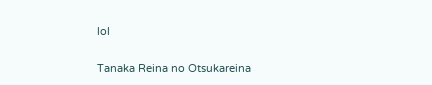lol

Tanaka Reina no Otsukareina